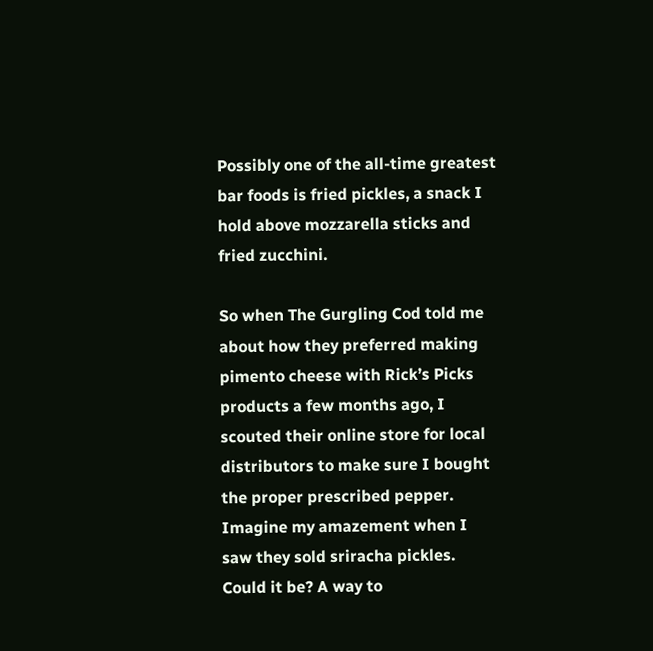Possibly one of the all-time greatest bar foods is fried pickles, a snack I hold above mozzarella sticks and fried zucchini.

So when The Gurgling Cod told me about how they preferred making pimento cheese with Rick’s Picks products a few months ago, I scouted their online store for local distributors to make sure I bought the proper prescribed pepper. Imagine my amazement when I saw they sold sriracha pickles. Could it be? A way to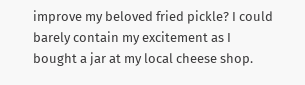improve my beloved fried pickle? I could barely contain my excitement as I bought a jar at my local cheese shop.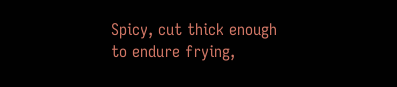Spicy, cut thick enough to endure frying,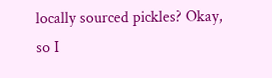locally sourced pickles? Okay, so I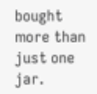bought more than just one jar.